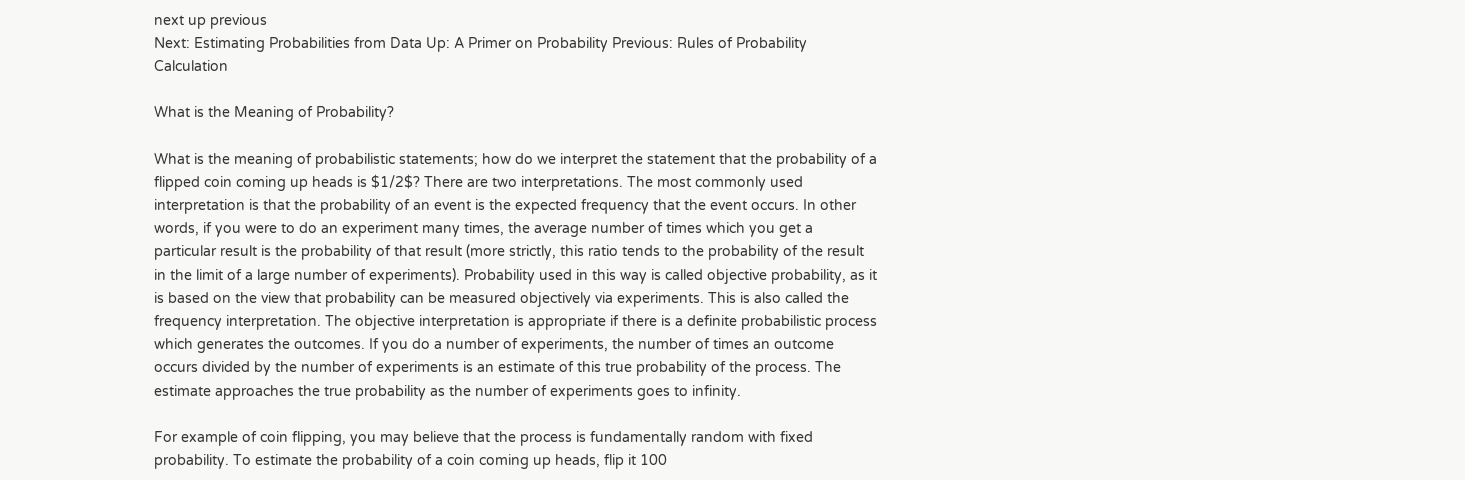next up previous
Next: Estimating Probabilities from Data Up: A Primer on Probability Previous: Rules of Probability Calculation

What is the Meaning of Probability?

What is the meaning of probabilistic statements; how do we interpret the statement that the probability of a flipped coin coming up heads is $1/2$? There are two interpretations. The most commonly used interpretation is that the probability of an event is the expected frequency that the event occurs. In other words, if you were to do an experiment many times, the average number of times which you get a particular result is the probability of that result (more strictly, this ratio tends to the probability of the result in the limit of a large number of experiments). Probability used in this way is called objective probability, as it is based on the view that probability can be measured objectively via experiments. This is also called the frequency interpretation. The objective interpretation is appropriate if there is a definite probabilistic process which generates the outcomes. If you do a number of experiments, the number of times an outcome occurs divided by the number of experiments is an estimate of this true probability of the process. The estimate approaches the true probability as the number of experiments goes to infinity.

For example of coin flipping, you may believe that the process is fundamentally random with fixed probability. To estimate the probability of a coin coming up heads, flip it 100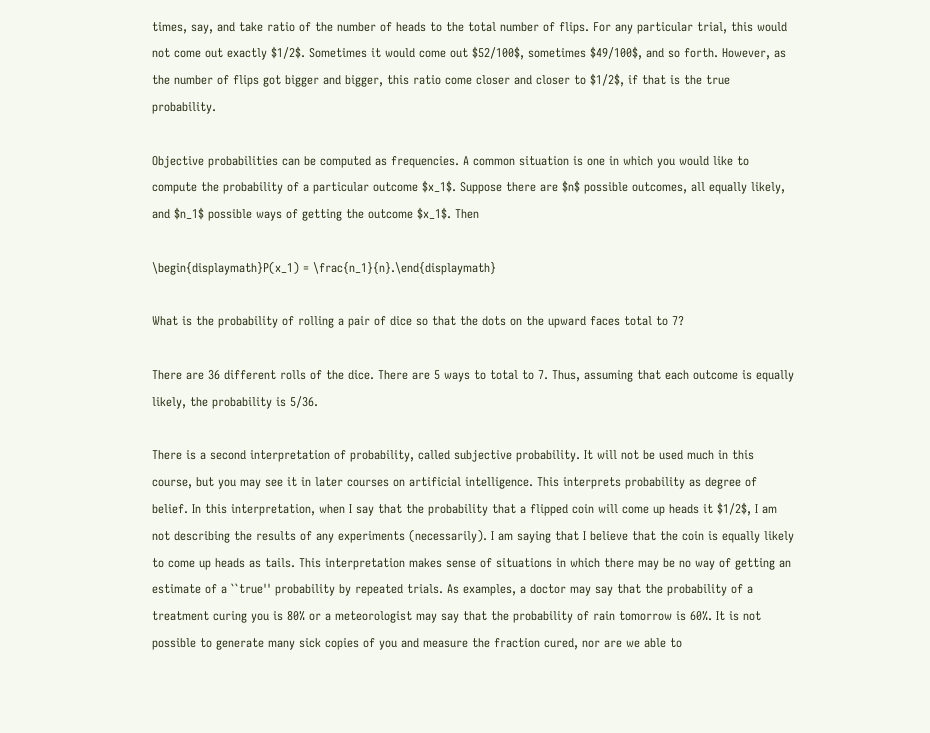times, say, and take ratio of the number of heads to the total number of flips. For any particular trial, this would not come out exactly $1/2$. Sometimes it would come out $52/100$, sometimes $49/100$, and so forth. However, as the number of flips got bigger and bigger, this ratio come closer and closer to $1/2$, if that is the true probability.

Objective probabilities can be computed as frequencies. A common situation is one in which you would like to compute the probability of a particular outcome $x_1$. Suppose there are $n$ possible outcomes, all equally likely, and $n_1$ possible ways of getting the outcome $x_1$. Then

\begin{displaymath}P(x_1) = \frac{n_1}{n}.\end{displaymath}

What is the probability of rolling a pair of dice so that the dots on the upward faces total to 7?

There are 36 different rolls of the dice. There are 5 ways to total to 7. Thus, assuming that each outcome is equally likely, the probability is 5/36.

There is a second interpretation of probability, called subjective probability. It will not be used much in this course, but you may see it in later courses on artificial intelligence. This interprets probability as degree of belief. In this interpretation, when I say that the probability that a flipped coin will come up heads it $1/2$, I am not describing the results of any experiments (necessarily). I am saying that I believe that the coin is equally likely to come up heads as tails. This interpretation makes sense of situations in which there may be no way of getting an estimate of a ``true'' probability by repeated trials. As examples, a doctor may say that the probability of a treatment curing you is 80% or a meteorologist may say that the probability of rain tomorrow is 60%. It is not possible to generate many sick copies of you and measure the fraction cured, nor are we able to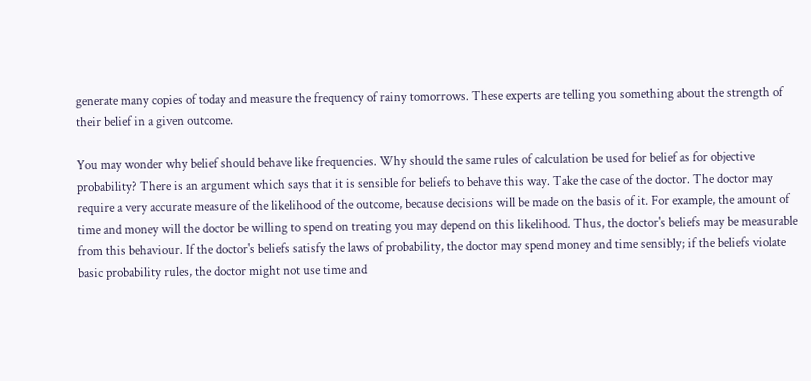generate many copies of today and measure the frequency of rainy tomorrows. These experts are telling you something about the strength of their belief in a given outcome.

You may wonder why belief should behave like frequencies. Why should the same rules of calculation be used for belief as for objective probability? There is an argument which says that it is sensible for beliefs to behave this way. Take the case of the doctor. The doctor may require a very accurate measure of the likelihood of the outcome, because decisions will be made on the basis of it. For example, the amount of time and money will the doctor be willing to spend on treating you may depend on this likelihood. Thus, the doctor's beliefs may be measurable from this behaviour. If the doctor's beliefs satisfy the laws of probability, the doctor may spend money and time sensibly; if the beliefs violate basic probability rules, the doctor might not use time and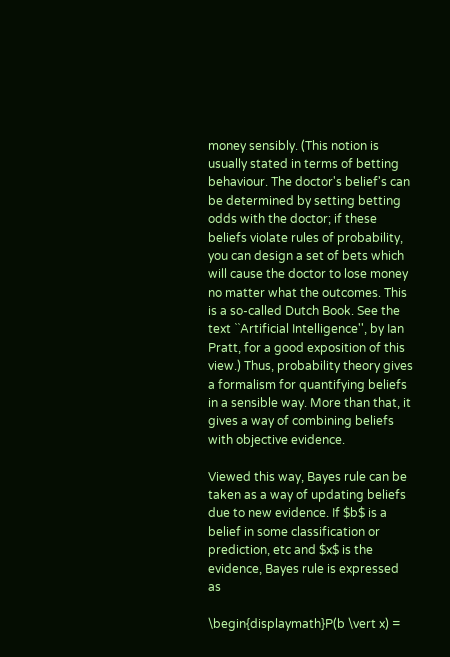money sensibly. (This notion is usually stated in terms of betting behaviour. The doctor's belief's can be determined by setting betting odds with the doctor; if these beliefs violate rules of probability, you can design a set of bets which will cause the doctor to lose money no matter what the outcomes. This is a so-called Dutch Book. See the text ``Artificial Intelligence'', by Ian Pratt, for a good exposition of this view.) Thus, probability theory gives a formalism for quantifying beliefs in a sensible way. More than that, it gives a way of combining beliefs with objective evidence.

Viewed this way, Bayes rule can be taken as a way of updating beliefs due to new evidence. If $b$ is a belief in some classification or prediction, etc and $x$ is the evidence, Bayes rule is expressed as

\begin{displaymath}P(b \vert x) =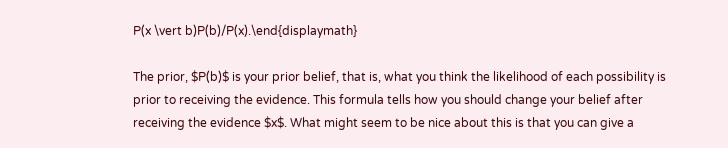P(x \vert b)P(b)/P(x).\end{displaymath}

The prior, $P(b)$ is your prior belief, that is, what you think the likelihood of each possibility is prior to receiving the evidence. This formula tells how you should change your belief after receiving the evidence $x$. What might seem to be nice about this is that you can give a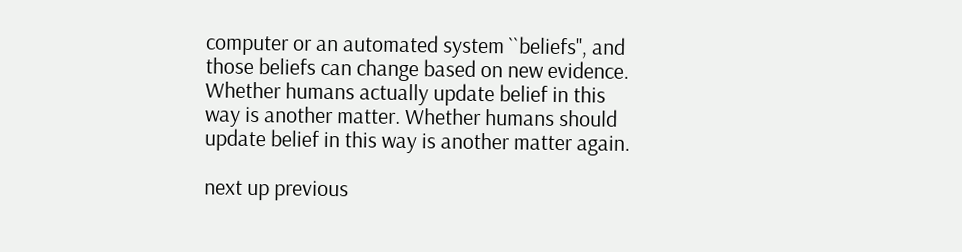computer or an automated system ``beliefs'', and those beliefs can change based on new evidence. Whether humans actually update belief in this way is another matter. Whether humans should update belief in this way is another matter again.

next up previous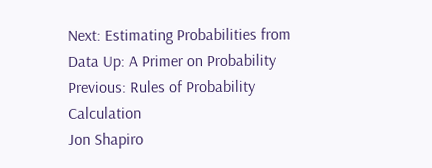Next: Estimating Probabilities from Data Up: A Primer on Probability Previous: Rules of Probability Calculation
Jon Shapiro